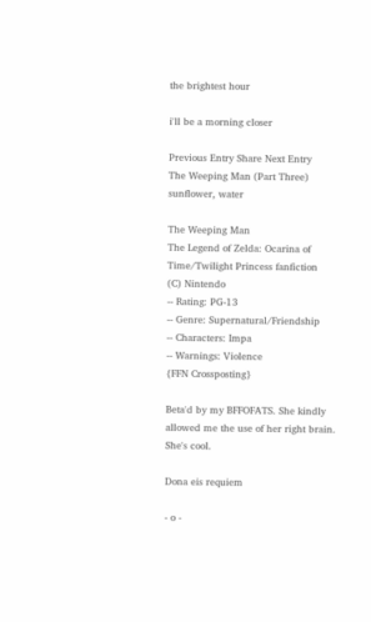the brightest hour

i'll be a morning closer

Previous Entry Share Next Entry
The Weeping Man (Part Three)
sunflower, water

The Weeping Man
The Legend of Zelda: Ocarina of Time/Twilight Princess fanfiction
(C) Nintendo
-- Rating: PG-13
-- Genre: Supernatural/Friendship
-- Characters: Impa
-- Warnings: Violence
{FFN Crossposting}

Beta'd by my BFFOFATS. She kindly allowed me the use of her right brain. She's cool.

Dona eis requiem

- o -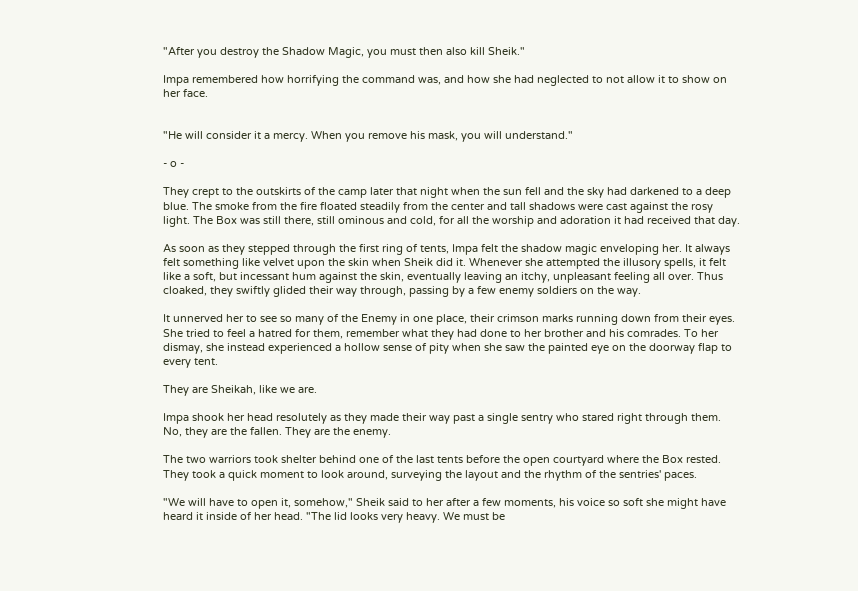"After you destroy the Shadow Magic, you must then also kill Sheik."

Impa remembered how horrifying the command was, and how she had neglected to not allow it to show on her face.


"He will consider it a mercy. When you remove his mask, you will understand."

- o -

They crept to the outskirts of the camp later that night when the sun fell and the sky had darkened to a deep blue. The smoke from the fire floated steadily from the center and tall shadows were cast against the rosy light. The Box was still there, still ominous and cold, for all the worship and adoration it had received that day.

As soon as they stepped through the first ring of tents, Impa felt the shadow magic enveloping her. It always felt something like velvet upon the skin when Sheik did it. Whenever she attempted the illusory spells, it felt like a soft, but incessant hum against the skin, eventually leaving an itchy, unpleasant feeling all over. Thus cloaked, they swiftly glided their way through, passing by a few enemy soldiers on the way.

It unnerved her to see so many of the Enemy in one place, their crimson marks running down from their eyes. She tried to feel a hatred for them, remember what they had done to her brother and his comrades. To her dismay, she instead experienced a hollow sense of pity when she saw the painted eye on the doorway flap to every tent.

They are Sheikah, like we are.

Impa shook her head resolutely as they made their way past a single sentry who stared right through them. No, they are the fallen. They are the enemy.

The two warriors took shelter behind one of the last tents before the open courtyard where the Box rested. They took a quick moment to look around, surveying the layout and the rhythm of the sentries' paces.

"We will have to open it, somehow," Sheik said to her after a few moments, his voice so soft she might have heard it inside of her head. "The lid looks very heavy. We must be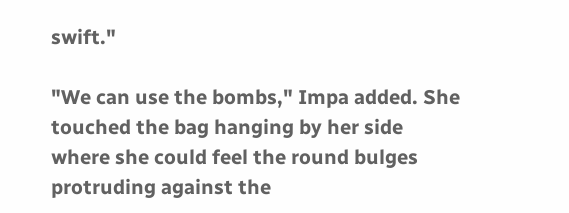swift."

"We can use the bombs," Impa added. She touched the bag hanging by her side where she could feel the round bulges protruding against the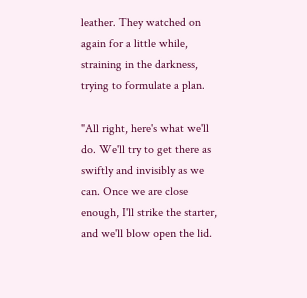leather. They watched on again for a little while, straining in the darkness, trying to formulate a plan.

"All right, here's what we'll do. We'll try to get there as swiftly and invisibly as we can. Once we are close enough, I'll strike the starter, and we'll blow open the lid.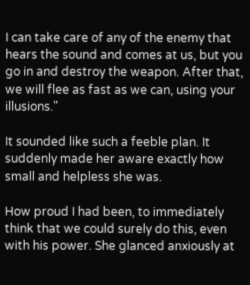I can take care of any of the enemy that hears the sound and comes at us, but you go in and destroy the weapon. After that, we will flee as fast as we can, using your illusions."

It sounded like such a feeble plan. It suddenly made her aware exactly how small and helpless she was.

How proud I had been, to immediately think that we could surely do this, even with his power. She glanced anxiously at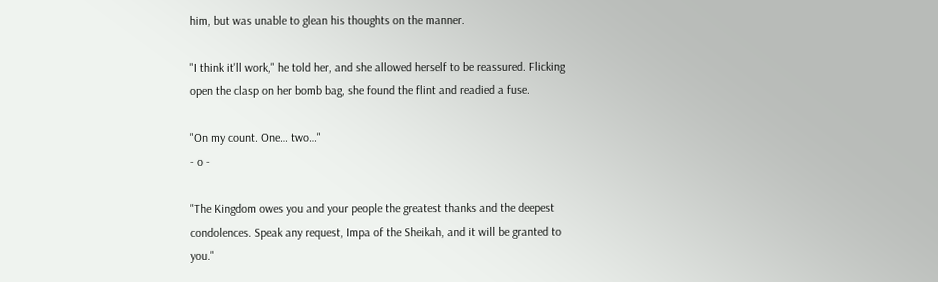him, but was unable to glean his thoughts on the manner.

"I think it'll work," he told her, and she allowed herself to be reassured. Flicking open the clasp on her bomb bag, she found the flint and readied a fuse.

"On my count. One… two…"
- o -

"The Kingdom owes you and your people the greatest thanks and the deepest condolences. Speak any request, Impa of the Sheikah, and it will be granted to you."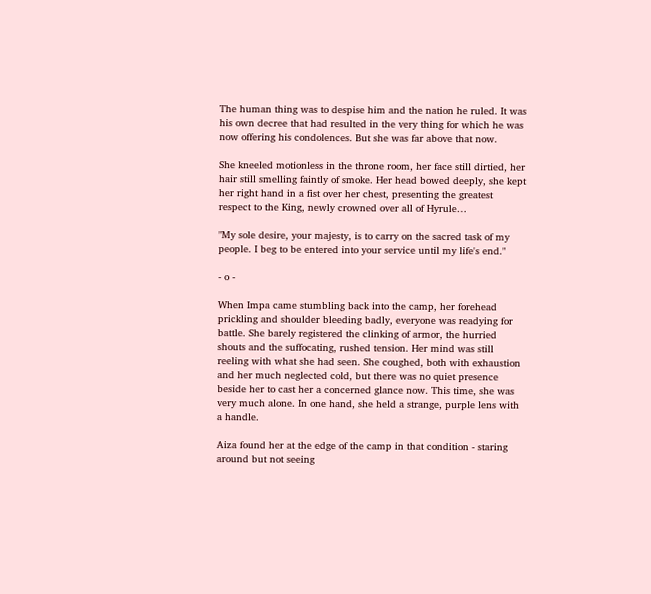The human thing was to despise him and the nation he ruled. It was his own decree that had resulted in the very thing for which he was now offering his condolences. But she was far above that now.

She kneeled motionless in the throne room, her face still dirtied, her hair still smelling faintly of smoke. Her head bowed deeply, she kept her right hand in a fist over her chest, presenting the greatest respect to the King, newly crowned over all of Hyrule…

"My sole desire, your majesty, is to carry on the sacred task of my people. I beg to be entered into your service until my life's end."

- o -

When Impa came stumbling back into the camp, her forehead prickling and shoulder bleeding badly, everyone was readying for battle. She barely registered the clinking of armor, the hurried shouts and the suffocating, rushed tension. Her mind was still reeling with what she had seen. She coughed, both with exhaustion and her much neglected cold, but there was no quiet presence beside her to cast her a concerned glance now. This time, she was very much alone. In one hand, she held a strange, purple lens with a handle.

Aiza found her at the edge of the camp in that condition - staring around but not seeing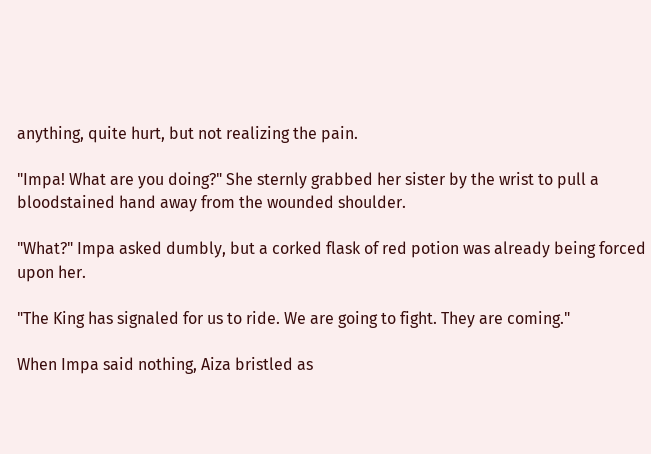anything, quite hurt, but not realizing the pain.

"Impa! What are you doing?" She sternly grabbed her sister by the wrist to pull a bloodstained hand away from the wounded shoulder.

"What?" Impa asked dumbly, but a corked flask of red potion was already being forced upon her.

"The King has signaled for us to ride. We are going to fight. They are coming."

When Impa said nothing, Aiza bristled as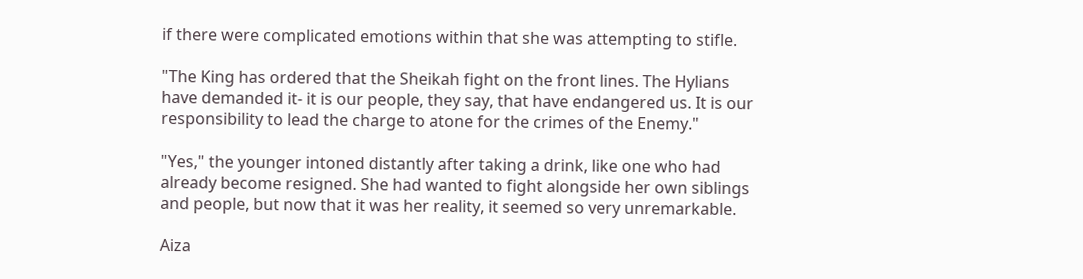if there were complicated emotions within that she was attempting to stifle.

"The King has ordered that the Sheikah fight on the front lines. The Hylians have demanded it- it is our people, they say, that have endangered us. It is our responsibility to lead the charge to atone for the crimes of the Enemy."

"Yes," the younger intoned distantly after taking a drink, like one who had already become resigned. She had wanted to fight alongside her own siblings and people, but now that it was her reality, it seemed so very unremarkable.

Aiza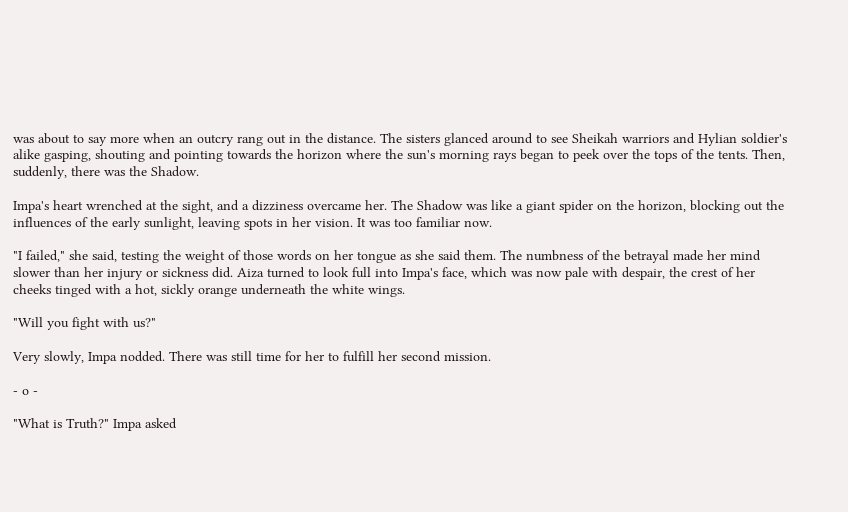was about to say more when an outcry rang out in the distance. The sisters glanced around to see Sheikah warriors and Hylian soldier's alike gasping, shouting and pointing towards the horizon where the sun's morning rays began to peek over the tops of the tents. Then, suddenly, there was the Shadow.

Impa's heart wrenched at the sight, and a dizziness overcame her. The Shadow was like a giant spider on the horizon, blocking out the influences of the early sunlight, leaving spots in her vision. It was too familiar now.

"I failed," she said, testing the weight of those words on her tongue as she said them. The numbness of the betrayal made her mind slower than her injury or sickness did. Aiza turned to look full into Impa's face, which was now pale with despair, the crest of her cheeks tinged with a hot, sickly orange underneath the white wings.

"Will you fight with us?"

Very slowly, Impa nodded. There was still time for her to fulfill her second mission.

- o -

"What is Truth?" Impa asked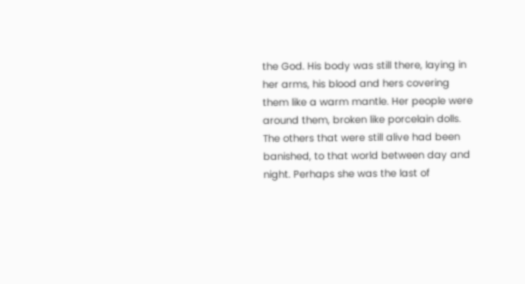the God. His body was still there, laying in her arms, his blood and hers covering them like a warm mantle. Her people were around them, broken like porcelain dolls. The others that were still alive had been banished, to that world between day and night. Perhaps she was the last of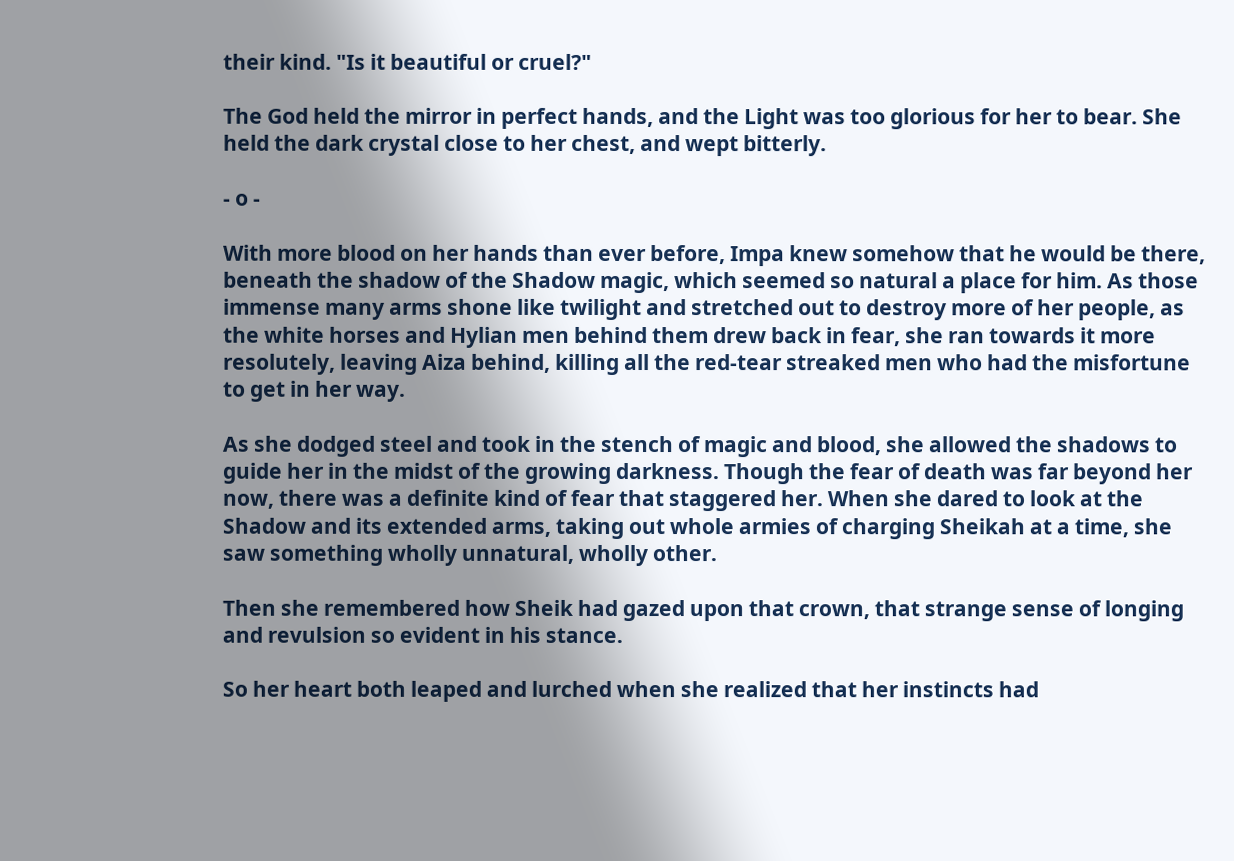their kind. "Is it beautiful or cruel?"

The God held the mirror in perfect hands, and the Light was too glorious for her to bear. She held the dark crystal close to her chest, and wept bitterly.

- o -

With more blood on her hands than ever before, Impa knew somehow that he would be there, beneath the shadow of the Shadow magic, which seemed so natural a place for him. As those immense many arms shone like twilight and stretched out to destroy more of her people, as the white horses and Hylian men behind them drew back in fear, she ran towards it more resolutely, leaving Aiza behind, killing all the red-tear streaked men who had the misfortune to get in her way.

As she dodged steel and took in the stench of magic and blood, she allowed the shadows to guide her in the midst of the growing darkness. Though the fear of death was far beyond her now, there was a definite kind of fear that staggered her. When she dared to look at the Shadow and its extended arms, taking out whole armies of charging Sheikah at a time, she saw something wholly unnatural, wholly other.

Then she remembered how Sheik had gazed upon that crown, that strange sense of longing and revulsion so evident in his stance.

So her heart both leaped and lurched when she realized that her instincts had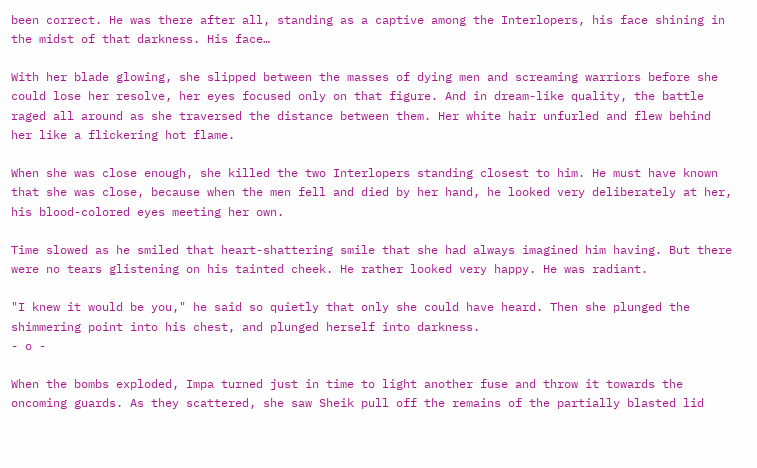been correct. He was there after all, standing as a captive among the Interlopers, his face shining in the midst of that darkness. His face…

With her blade glowing, she slipped between the masses of dying men and screaming warriors before she could lose her resolve, her eyes focused only on that figure. And in dream-like quality, the battle raged all around as she traversed the distance between them. Her white hair unfurled and flew behind her like a flickering hot flame.

When she was close enough, she killed the two Interlopers standing closest to him. He must have known that she was close, because when the men fell and died by her hand, he looked very deliberately at her, his blood-colored eyes meeting her own.

Time slowed as he smiled that heart-shattering smile that she had always imagined him having. But there were no tears glistening on his tainted cheek. He rather looked very happy. He was radiant.

"I knew it would be you," he said so quietly that only she could have heard. Then she plunged the shimmering point into his chest, and plunged herself into darkness.
- o -

When the bombs exploded, Impa turned just in time to light another fuse and throw it towards the oncoming guards. As they scattered, she saw Sheik pull off the remains of the partially blasted lid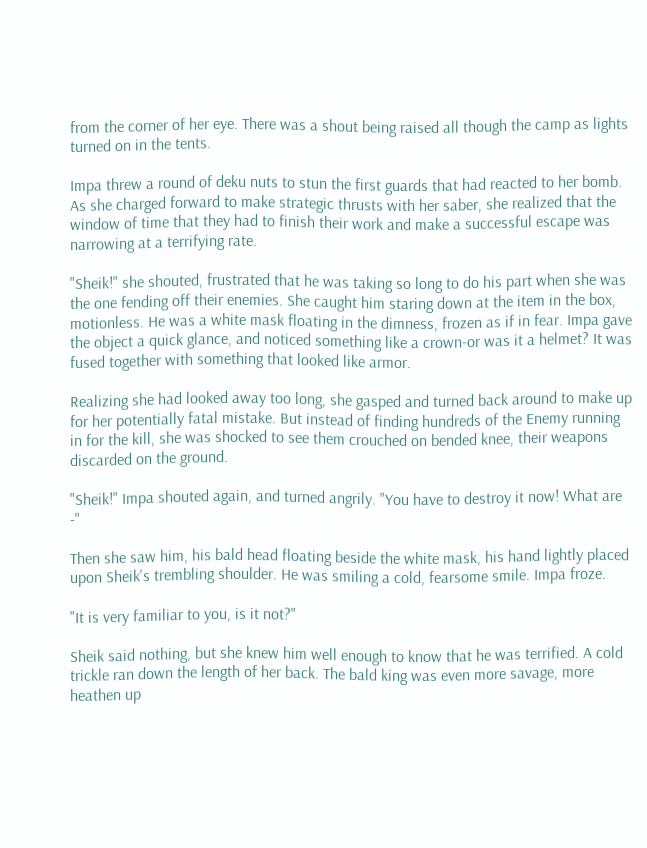from the corner of her eye. There was a shout being raised all though the camp as lights turned on in the tents.

Impa threw a round of deku nuts to stun the first guards that had reacted to her bomb. As she charged forward to make strategic thrusts with her saber, she realized that the window of time that they had to finish their work and make a successful escape was narrowing at a terrifying rate.

"Sheik!" she shouted, frustrated that he was taking so long to do his part when she was the one fending off their enemies. She caught him staring down at the item in the box, motionless. He was a white mask floating in the dimness, frozen as if in fear. Impa gave the object a quick glance, and noticed something like a crown-or was it a helmet? It was fused together with something that looked like armor.

Realizing she had looked away too long, she gasped and turned back around to make up for her potentially fatal mistake. But instead of finding hundreds of the Enemy running in for the kill, she was shocked to see them crouched on bended knee, their weapons discarded on the ground.

"Sheik!" Impa shouted again, and turned angrily. "You have to destroy it now! What are -"

Then she saw him, his bald head floating beside the white mask, his hand lightly placed upon Sheik's trembling shoulder. He was smiling a cold, fearsome smile. Impa froze.

"It is very familiar to you, is it not?"

Sheik said nothing, but she knew him well enough to know that he was terrified. A cold trickle ran down the length of her back. The bald king was even more savage, more heathen up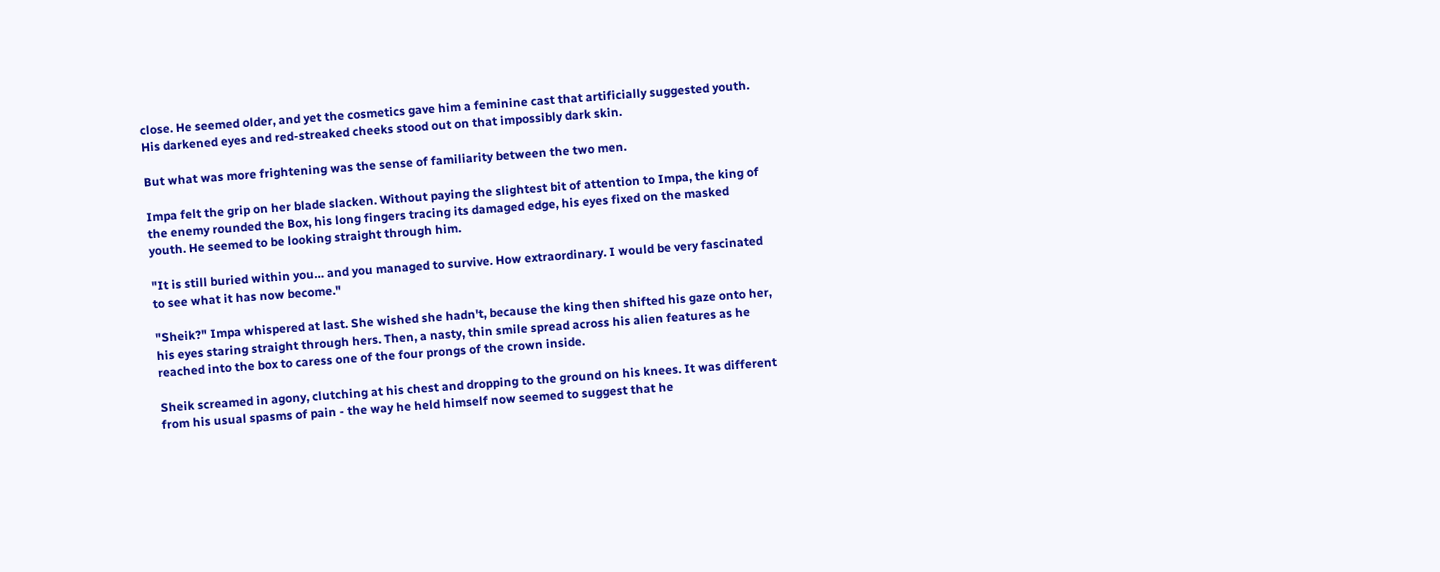close. He seemed older, and yet the cosmetics gave him a feminine cast that artificially suggested youth. His darkened eyes and red-streaked cheeks stood out on that impossibly dark skin.

But what was more frightening was the sense of familiarity between the two men.

Impa felt the grip on her blade slacken. Without paying the slightest bit of attention to Impa, the king of the enemy rounded the Box, his long fingers tracing its damaged edge, his eyes fixed on the masked youth. He seemed to be looking straight through him.

"It is still buried within you… and you managed to survive. How extraordinary. I would be very fascinated to see what it has now become."

"Sheik?" Impa whispered at last. She wished she hadn't, because the king then shifted his gaze onto her, his eyes staring straight through hers. Then, a nasty, thin smile spread across his alien features as he reached into the box to caress one of the four prongs of the crown inside.

Sheik screamed in agony, clutching at his chest and dropping to the ground on his knees. It was different from his usual spasms of pain - the way he held himself now seemed to suggest that he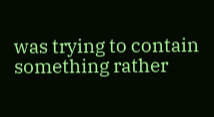was trying to contain something rather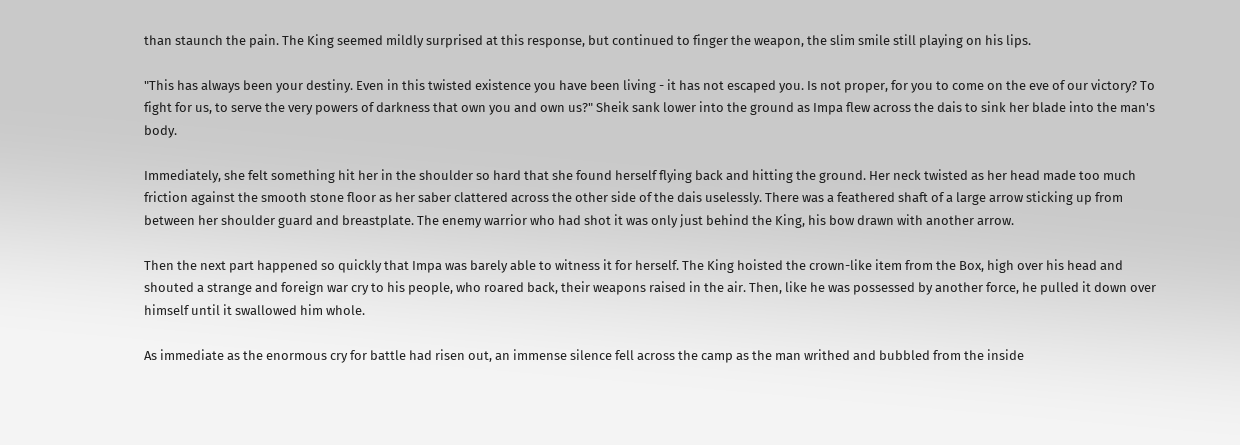than staunch the pain. The King seemed mildly surprised at this response, but continued to finger the weapon, the slim smile still playing on his lips.

"This has always been your destiny. Even in this twisted existence you have been living - it has not escaped you. Is not proper, for you to come on the eve of our victory? To fight for us, to serve the very powers of darkness that own you and own us?" Sheik sank lower into the ground as Impa flew across the dais to sink her blade into the man's body.

Immediately, she felt something hit her in the shoulder so hard that she found herself flying back and hitting the ground. Her neck twisted as her head made too much friction against the smooth stone floor as her saber clattered across the other side of the dais uselessly. There was a feathered shaft of a large arrow sticking up from between her shoulder guard and breastplate. The enemy warrior who had shot it was only just behind the King, his bow drawn with another arrow.

Then the next part happened so quickly that Impa was barely able to witness it for herself. The King hoisted the crown-like item from the Box, high over his head and shouted a strange and foreign war cry to his people, who roared back, their weapons raised in the air. Then, like he was possessed by another force, he pulled it down over himself until it swallowed him whole.

As immediate as the enormous cry for battle had risen out, an immense silence fell across the camp as the man writhed and bubbled from the inside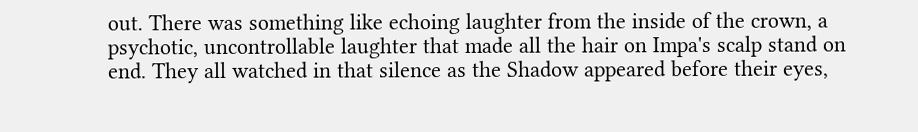out. There was something like echoing laughter from the inside of the crown, a psychotic, uncontrollable laughter that made all the hair on Impa's scalp stand on end. They all watched in that silence as the Shadow appeared before their eyes,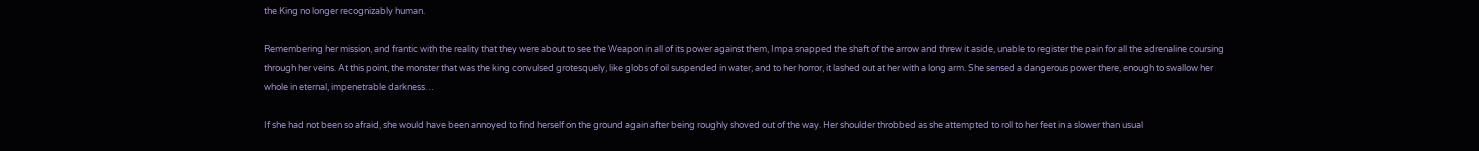the King no longer recognizably human.

Remembering her mission, and frantic with the reality that they were about to see the Weapon in all of its power against them, Impa snapped the shaft of the arrow and threw it aside, unable to register the pain for all the adrenaline coursing through her veins. At this point, the monster that was the king convulsed grotesquely, like globs of oil suspended in water, and to her horror, it lashed out at her with a long arm. She sensed a dangerous power there, enough to swallow her whole in eternal, impenetrable darkness…

If she had not been so afraid, she would have been annoyed to find herself on the ground again after being roughly shoved out of the way. Her shoulder throbbed as she attempted to roll to her feet in a slower than usual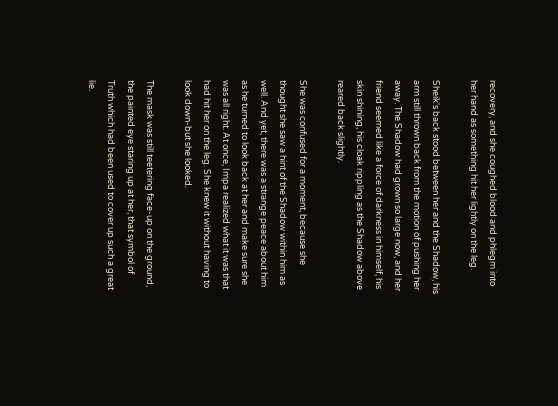recovery, and she coughed blood and phlegm into her hand as something hit her lightly on the leg.

Sheik's back stood between her and the Shadow, his arm still thrown back from the motion of pushing her away. The Shadow had grown so large now, and her friend seemed like a force of darkness in himself, his skin shining, his cloak rippling as the Shadow above reared back slightly.

She was confused for a moment, because she thought she saw a hint of the Shadow within him as well. And yet, there was a strange peace about him as he turned to look back at her and make sure she was all right. At once, Impa realized what it was that had hit her on the leg. She knew it without having to look down-but she looked.

The mask was still teetering face-up on the ground, the painted eye staring up at her, that symbol of Truth which had been used to cover up such a great lie.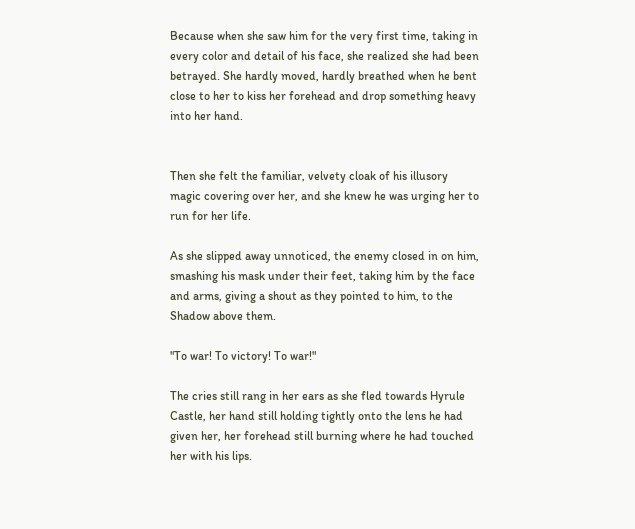Because when she saw him for the very first time, taking in every color and detail of his face, she realized she had been betrayed. She hardly moved, hardly breathed when he bent close to her to kiss her forehead and drop something heavy into her hand.


Then she felt the familiar, velvety cloak of his illusory magic covering over her, and she knew he was urging her to run for her life.

As she slipped away unnoticed, the enemy closed in on him, smashing his mask under their feet, taking him by the face and arms, giving a shout as they pointed to him, to the Shadow above them.

"To war! To victory! To war!"

The cries still rang in her ears as she fled towards Hyrule Castle, her hand still holding tightly onto the lens he had given her, her forehead still burning where he had touched her with his lips.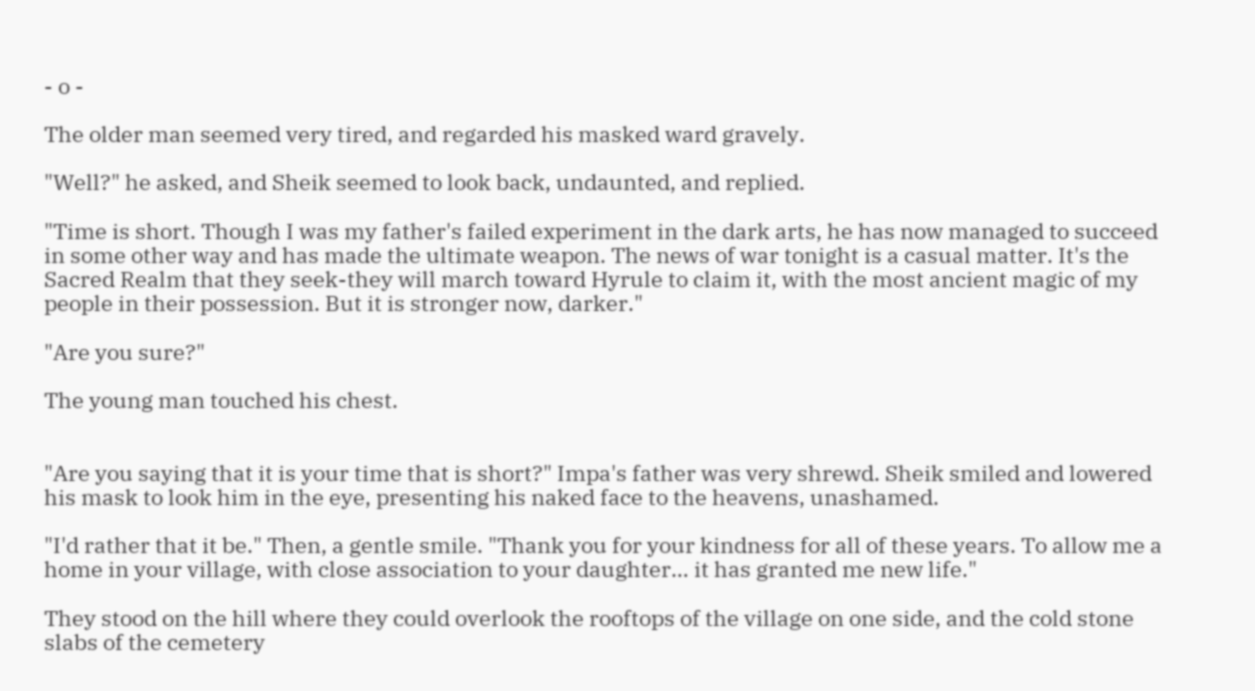- o -

The older man seemed very tired, and regarded his masked ward gravely.

"Well?" he asked, and Sheik seemed to look back, undaunted, and replied.

"Time is short. Though I was my father's failed experiment in the dark arts, he has now managed to succeed in some other way and has made the ultimate weapon. The news of war tonight is a casual matter. It's the Sacred Realm that they seek-they will march toward Hyrule to claim it, with the most ancient magic of my people in their possession. But it is stronger now, darker."

"Are you sure?"

The young man touched his chest.


"Are you saying that it is your time that is short?" Impa's father was very shrewd. Sheik smiled and lowered his mask to look him in the eye, presenting his naked face to the heavens, unashamed.

"I'd rather that it be." Then, a gentle smile. "Thank you for your kindness for all of these years. To allow me a home in your village, with close association to your daughter… it has granted me new life."

They stood on the hill where they could overlook the rooftops of the village on one side, and the cold stone slabs of the cemetery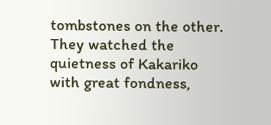tombstones on the other. They watched the quietness of Kakariko with great fondness,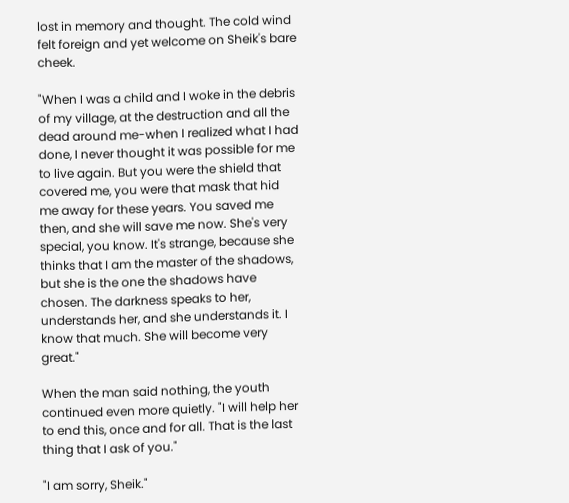lost in memory and thought. The cold wind felt foreign and yet welcome on Sheik's bare cheek.

"When I was a child and I woke in the debris of my village, at the destruction and all the dead around me-when I realized what I had done, I never thought it was possible for me to live again. But you were the shield that covered me, you were that mask that hid me away for these years. You saved me then, and she will save me now. She's very special, you know. It's strange, because she thinks that I am the master of the shadows, but she is the one the shadows have chosen. The darkness speaks to her, understands her, and she understands it. I know that much. She will become very great."

When the man said nothing, the youth continued even more quietly. "I will help her to end this, once and for all. That is the last thing that I ask of you."

"I am sorry, Sheik."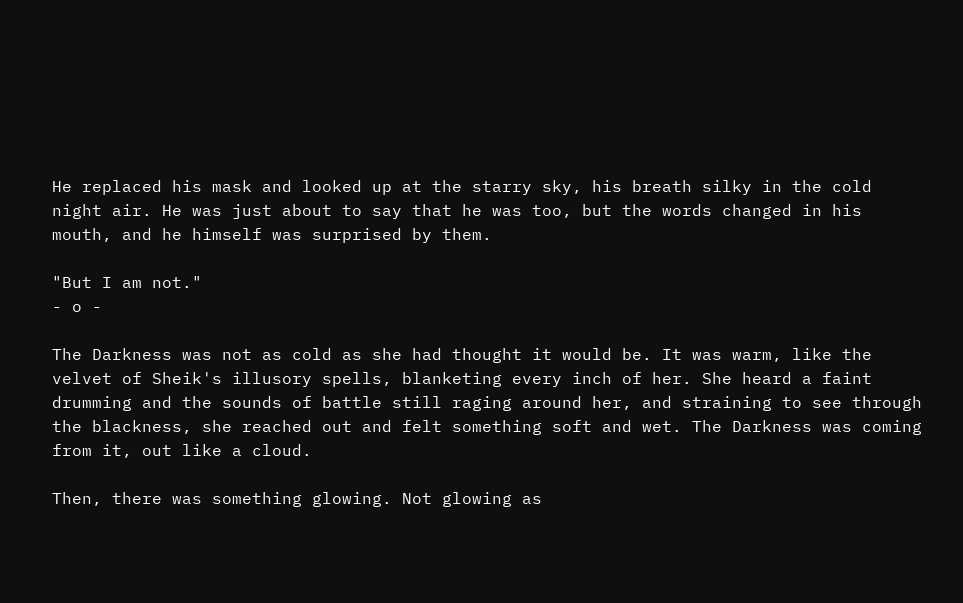He replaced his mask and looked up at the starry sky, his breath silky in the cold night air. He was just about to say that he was too, but the words changed in his mouth, and he himself was surprised by them.

"But I am not."
- o -

The Darkness was not as cold as she had thought it would be. It was warm, like the velvet of Sheik's illusory spells, blanketing every inch of her. She heard a faint drumming and the sounds of battle still raging around her, and straining to see through the blackness, she reached out and felt something soft and wet. The Darkness was coming from it, out like a cloud.

Then, there was something glowing. Not glowing as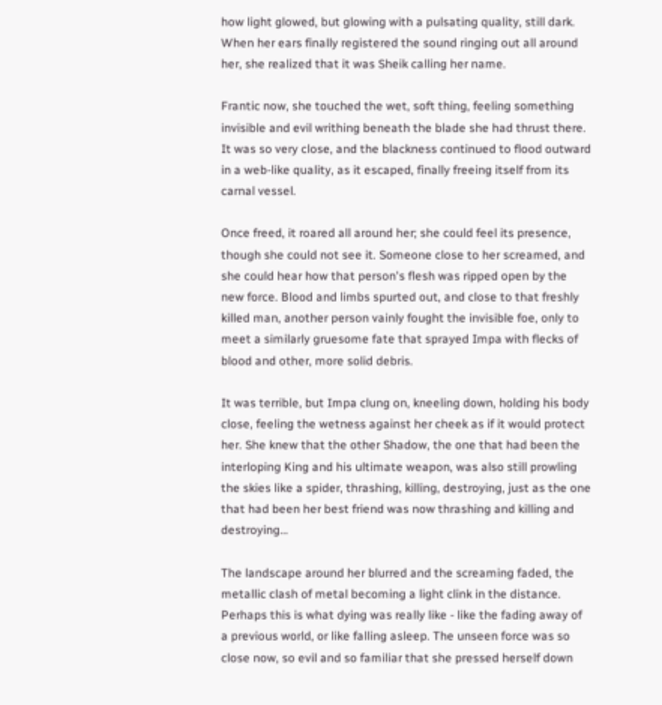how light glowed, but glowing with a pulsating quality, still dark. When her ears finally registered the sound ringing out all around her, she realized that it was Sheik calling her name.

Frantic now, she touched the wet, soft thing, feeling something invisible and evil writhing beneath the blade she had thrust there. It was so very close, and the blackness continued to flood outward in a web-like quality, as it escaped, finally freeing itself from its carnal vessel.

Once freed, it roared all around her; she could feel its presence, though she could not see it. Someone close to her screamed, and she could hear how that person's flesh was ripped open by the new force. Blood and limbs spurted out, and close to that freshly killed man, another person vainly fought the invisible foe, only to meet a similarly gruesome fate that sprayed Impa with flecks of blood and other, more solid debris.

It was terrible, but Impa clung on, kneeling down, holding his body close, feeling the wetness against her cheek as if it would protect her. She knew that the other Shadow, the one that had been the interloping King and his ultimate weapon, was also still prowling the skies like a spider, thrashing, killing, destroying, just as the one that had been her best friend was now thrashing and killing and destroying…

The landscape around her blurred and the screaming faded, the metallic clash of metal becoming a light clink in the distance. Perhaps this is what dying was really like - like the fading away of a previous world, or like falling asleep. The unseen force was so close now, so evil and so familiar that she pressed herself down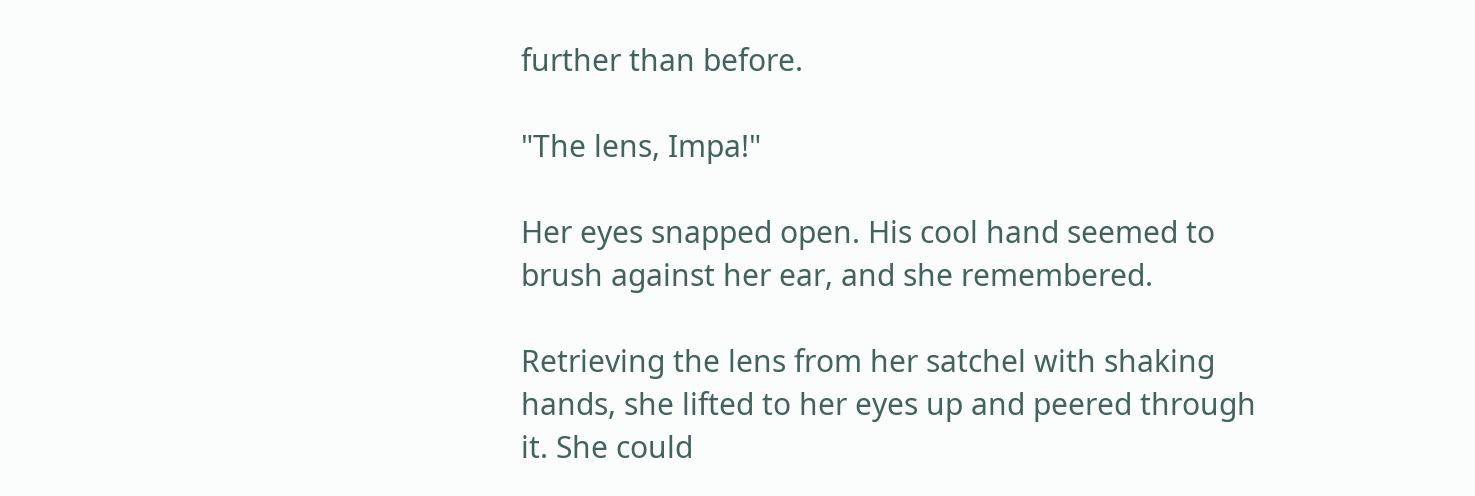further than before.

"The lens, Impa!"

Her eyes snapped open. His cool hand seemed to brush against her ear, and she remembered.

Retrieving the lens from her satchel with shaking hands, she lifted to her eyes up and peered through it. She could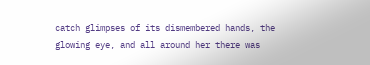catch glimpses of its dismembered hands, the glowing eye, and all around her there was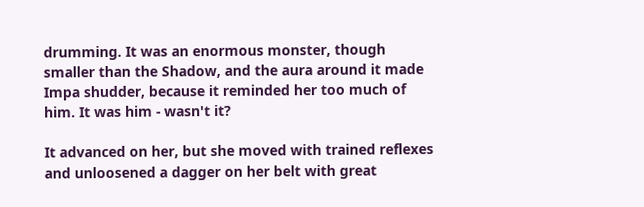drumming. It was an enormous monster, though smaller than the Shadow, and the aura around it made Impa shudder, because it reminded her too much of him. It was him - wasn't it?

It advanced on her, but she moved with trained reflexes and unloosened a dagger on her belt with great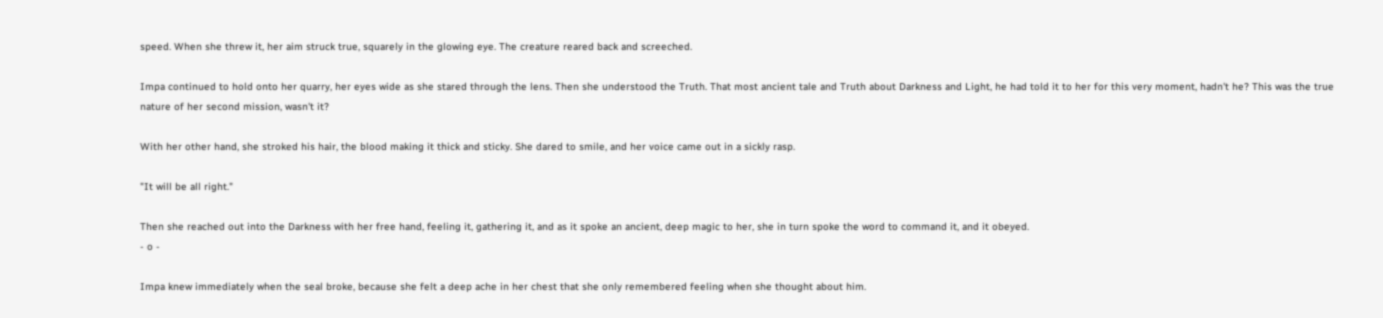speed. When she threw it, her aim struck true, squarely in the glowing eye. The creature reared back and screeched.

Impa continued to hold onto her quarry, her eyes wide as she stared through the lens. Then she understood the Truth. That most ancient tale and Truth about Darkness and Light, he had told it to her for this very moment, hadn't he? This was the true nature of her second mission, wasn't it?

With her other hand, she stroked his hair, the blood making it thick and sticky. She dared to smile, and her voice came out in a sickly rasp.

"It will be all right."

Then she reached out into the Darkness with her free hand, feeling it, gathering it, and as it spoke an ancient, deep magic to her, she in turn spoke the word to command it, and it obeyed.
- o -

Impa knew immediately when the seal broke, because she felt a deep ache in her chest that she only remembered feeling when she thought about him.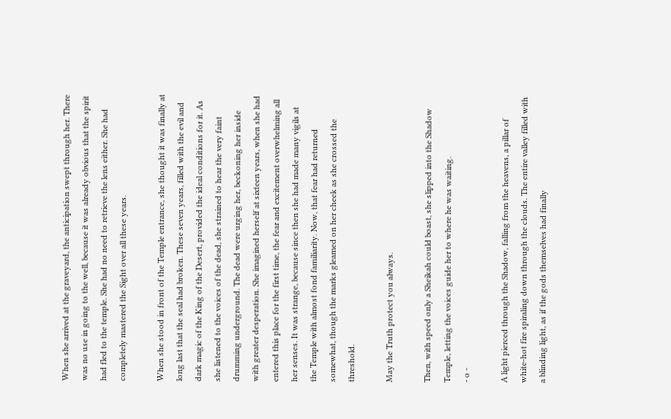When she arrived at the graveyard, the anticipation swept through her. There was no use in going to the well, because it was already obvious that the spirit had fled to the temple. She had no need to retrieve the lens either. She had completely mastered the Sight over all these years.

When she stood in front of the Temple entrance, she thought it was finally at long last that the seal had broken. These seven years, filled with the evil and dark magic of the King of the Desert, provided the ideal conditions for it. As she listened to the voices of the dead, she strained to hear the very faint drumming underground. The dead were urging her, beckoning her inside with greater desperation. She imagined herself at sixteen years, when she had entered this place for the first time, the fear and excitement overwhelming all her senses. It was strange, because since then she had made many vigils at the Temple with almost fond familiarity. Now, that fear had returned somewhat, though the marks gleamed on her cheek as she crossed the threshold.

May the Truth protect you always.

Then, with speed only a Sheikah could boast, she slipped into the Shadow Temple, letting the voices guide her to where he was waiting.
- o -

A light pierced through the Shadow, falling from the heavens, a pillar of white-hot fire spiraling down through the clouds. The entire valley filled with a blinding light, as if the gods themselves had finally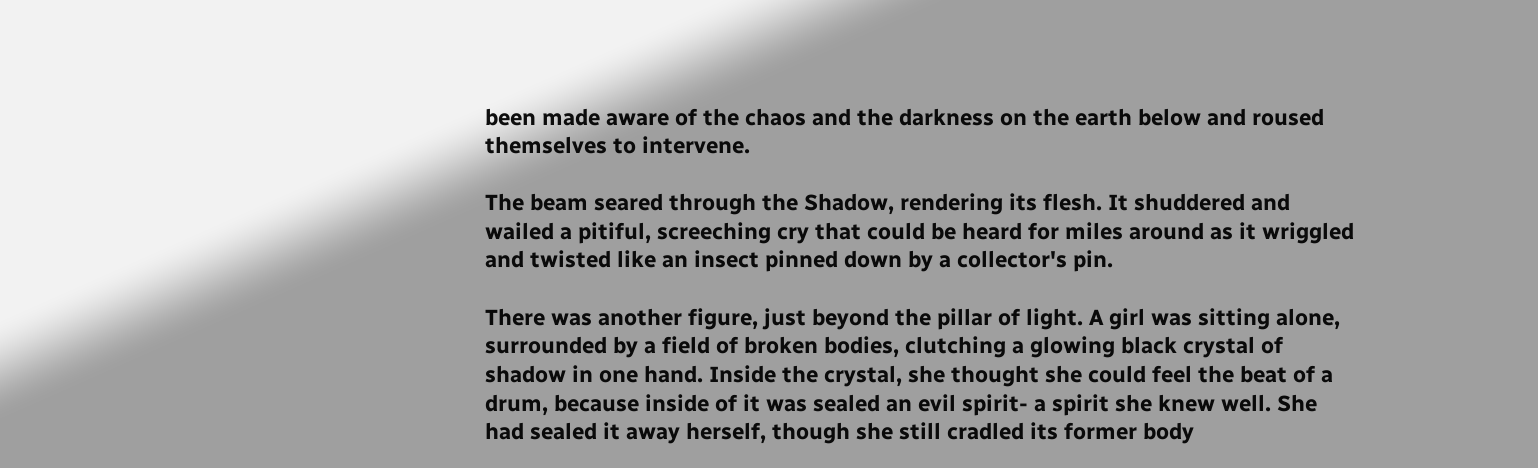been made aware of the chaos and the darkness on the earth below and roused themselves to intervene.

The beam seared through the Shadow, rendering its flesh. It shuddered and wailed a pitiful, screeching cry that could be heard for miles around as it wriggled and twisted like an insect pinned down by a collector's pin.

There was another figure, just beyond the pillar of light. A girl was sitting alone, surrounded by a field of broken bodies, clutching a glowing black crystal of shadow in one hand. Inside the crystal, she thought she could feel the beat of a drum, because inside of it was sealed an evil spirit- a spirit she knew well. She had sealed it away herself, though she still cradled its former body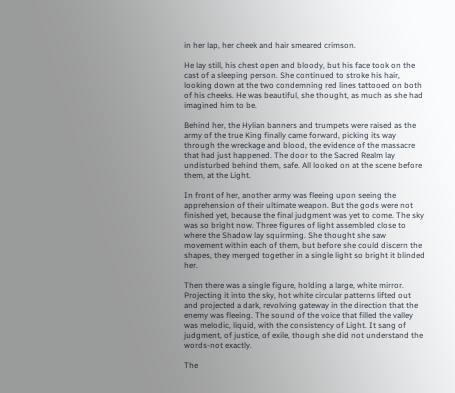in her lap, her cheek and hair smeared crimson.

He lay still, his chest open and bloody, but his face took on the cast of a sleeping person. She continued to stroke his hair, looking down at the two condemning red lines tattooed on both of his cheeks. He was beautiful, she thought, as much as she had imagined him to be.

Behind her, the Hylian banners and trumpets were raised as the army of the true King finally came forward, picking its way through the wreckage and blood, the evidence of the massacre that had just happened. The door to the Sacred Realm lay undisturbed behind them, safe. All looked on at the scene before them, at the Light.

In front of her, another army was fleeing upon seeing the apprehension of their ultimate weapon. But the gods were not finished yet, because the final judgment was yet to come. The sky was so bright now. Three figures of light assembled close to where the Shadow lay squirming. She thought she saw movement within each of them, but before she could discern the shapes, they merged together in a single light so bright it blinded her.

Then there was a single figure, holding a large, white mirror. Projecting it into the sky, hot white circular patterns lifted out and projected a dark, revolving gateway in the direction that the enemy was fleeing. The sound of the voice that filled the valley was melodic, liquid, with the consistency of Light. It sang of judgment, of justice, of exile, though she did not understand the words-not exactly.

The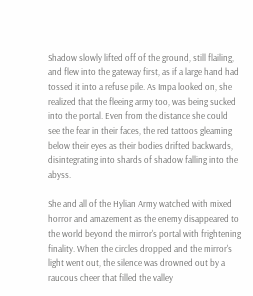Shadow slowly lifted off of the ground, still flailing, and flew into the gateway first, as if a large hand had tossed it into a refuse pile. As Impa looked on, she realized that the fleeing army too, was being sucked into the portal. Even from the distance she could see the fear in their faces, the red tattoos gleaming below their eyes as their bodies drifted backwards, disintegrating into shards of shadow falling into the abyss.

She and all of the Hylian Army watched with mixed horror and amazement as the enemy disappeared to the world beyond the mirror's portal with frightening finality. When the circles dropped and the mirror's light went out, the silence was drowned out by a raucous cheer that filled the valley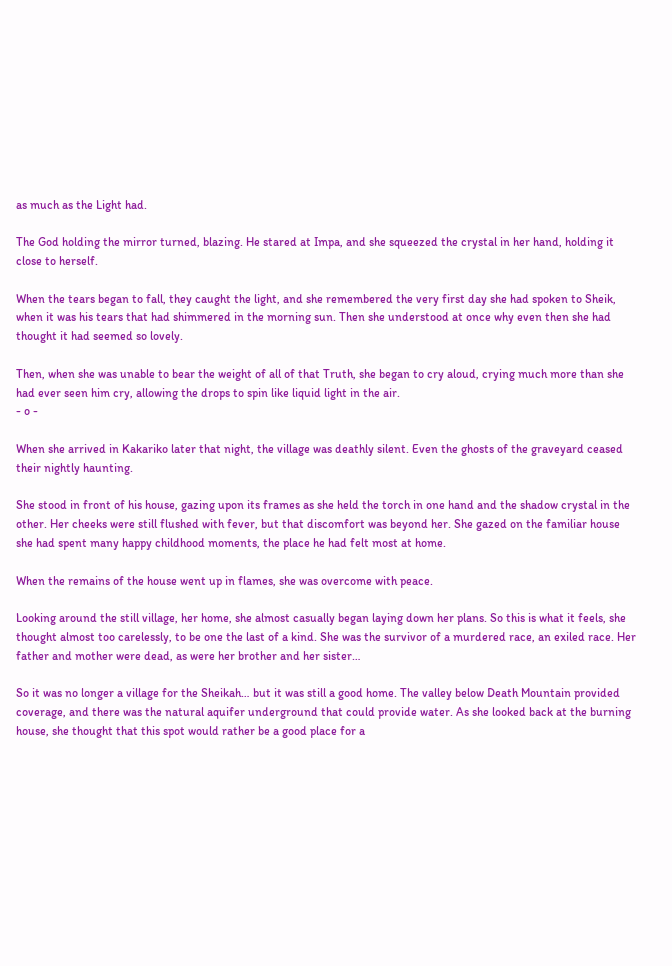as much as the Light had.

The God holding the mirror turned, blazing. He stared at Impa, and she squeezed the crystal in her hand, holding it close to herself.

When the tears began to fall, they caught the light, and she remembered the very first day she had spoken to Sheik, when it was his tears that had shimmered in the morning sun. Then she understood at once why even then she had thought it had seemed so lovely.

Then, when she was unable to bear the weight of all of that Truth, she began to cry aloud, crying much more than she had ever seen him cry, allowing the drops to spin like liquid light in the air.
- o -

When she arrived in Kakariko later that night, the village was deathly silent. Even the ghosts of the graveyard ceased their nightly haunting.

She stood in front of his house, gazing upon its frames as she held the torch in one hand and the shadow crystal in the other. Her cheeks were still flushed with fever, but that discomfort was beyond her. She gazed on the familiar house she had spent many happy childhood moments, the place he had felt most at home.

When the remains of the house went up in flames, she was overcome with peace.

Looking around the still village, her home, she almost casually began laying down her plans. So this is what it feels, she thought almost too carelessly, to be one the last of a kind. She was the survivor of a murdered race, an exiled race. Her father and mother were dead, as were her brother and her sister…

So it was no longer a village for the Sheikah… but it was still a good home. The valley below Death Mountain provided coverage, and there was the natural aquifer underground that could provide water. As she looked back at the burning house, she thought that this spot would rather be a good place for a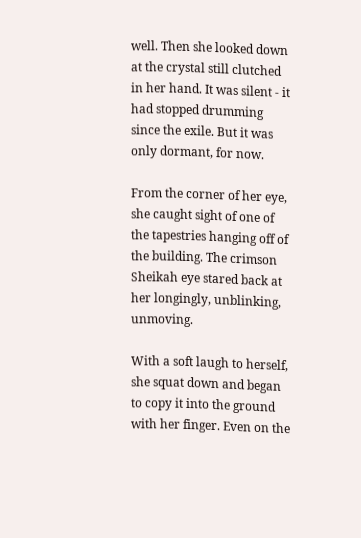well. Then she looked down at the crystal still clutched in her hand. It was silent - it had stopped drumming since the exile. But it was only dormant, for now.

From the corner of her eye, she caught sight of one of the tapestries hanging off of the building. The crimson Sheikah eye stared back at her longingly, unblinking, unmoving.

With a soft laugh to herself, she squat down and began to copy it into the ground with her finger. Even on the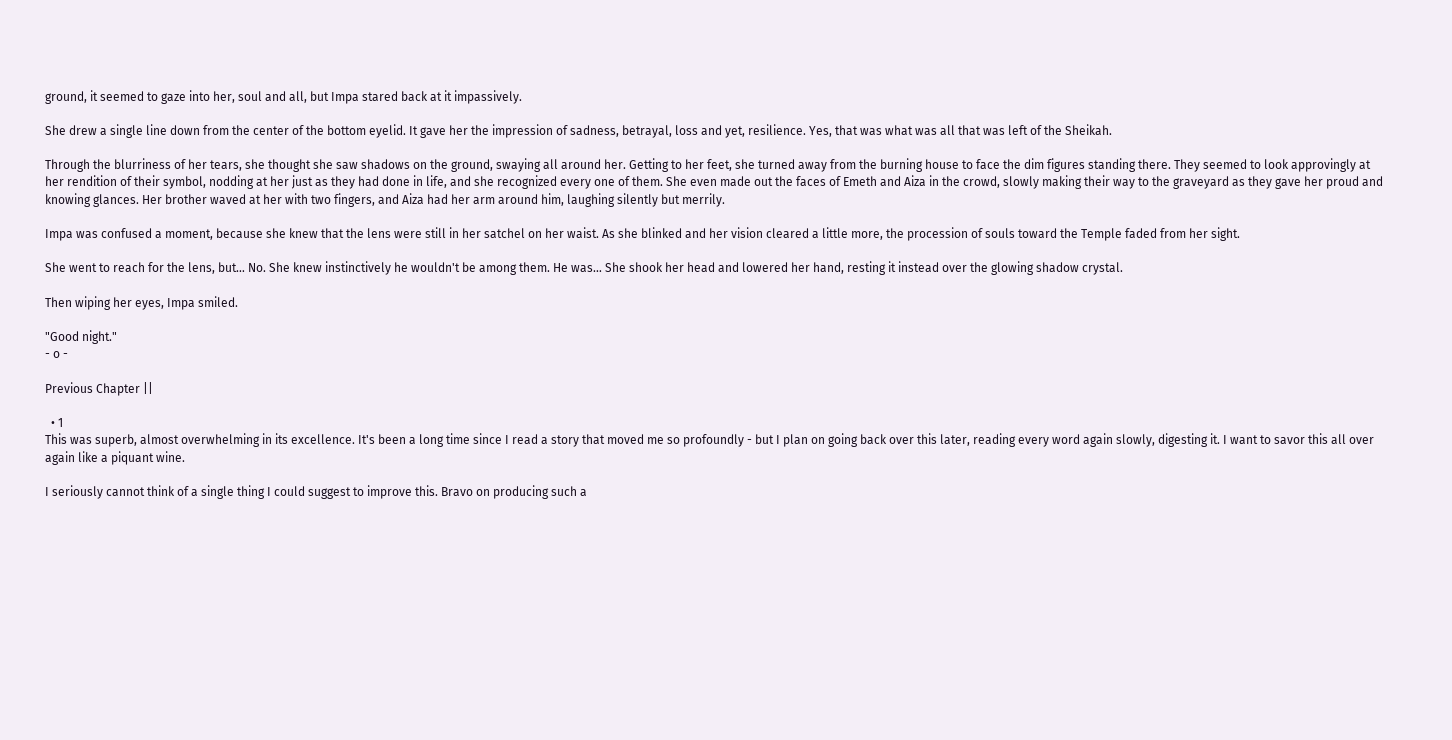ground, it seemed to gaze into her, soul and all, but Impa stared back at it impassively.

She drew a single line down from the center of the bottom eyelid. It gave her the impression of sadness, betrayal, loss and yet, resilience. Yes, that was what was all that was left of the Sheikah.

Through the blurriness of her tears, she thought she saw shadows on the ground, swaying all around her. Getting to her feet, she turned away from the burning house to face the dim figures standing there. They seemed to look approvingly at her rendition of their symbol, nodding at her just as they had done in life, and she recognized every one of them. She even made out the faces of Emeth and Aiza in the crowd, slowly making their way to the graveyard as they gave her proud and knowing glances. Her brother waved at her with two fingers, and Aiza had her arm around him, laughing silently but merrily.

Impa was confused a moment, because she knew that the lens were still in her satchel on her waist. As she blinked and her vision cleared a little more, the procession of souls toward the Temple faded from her sight.

She went to reach for the lens, but… No. She knew instinctively he wouldn't be among them. He was… She shook her head and lowered her hand, resting it instead over the glowing shadow crystal.

Then wiping her eyes, Impa smiled.

"Good night."
- o -

Previous Chapter ||

  • 1
This was superb, almost overwhelming in its excellence. It's been a long time since I read a story that moved me so profoundly - but I plan on going back over this later, reading every word again slowly, digesting it. I want to savor this all over again like a piquant wine.

I seriously cannot think of a single thing I could suggest to improve this. Bravo on producing such a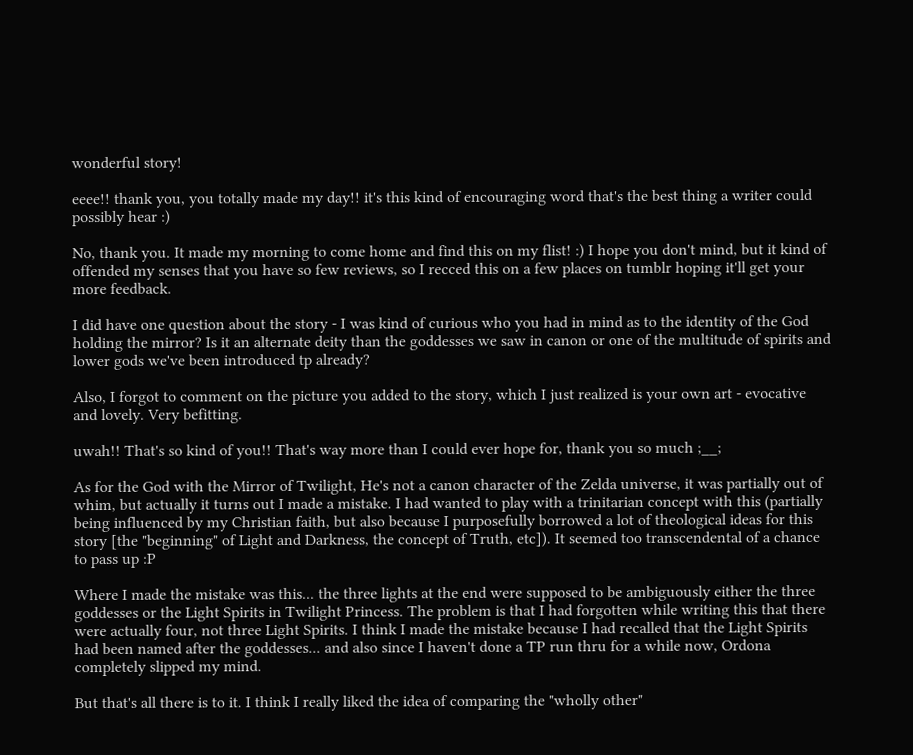wonderful story!

eeee!! thank you, you totally made my day!! it's this kind of encouraging word that's the best thing a writer could possibly hear :)

No, thank you. It made my morning to come home and find this on my flist! :) I hope you don't mind, but it kind of offended my senses that you have so few reviews, so I recced this on a few places on tumblr hoping it'll get your more feedback.

I did have one question about the story - I was kind of curious who you had in mind as to the identity of the God holding the mirror? Is it an alternate deity than the goddesses we saw in canon or one of the multitude of spirits and lower gods we've been introduced tp already?

Also, I forgot to comment on the picture you added to the story, which I just realized is your own art - evocative and lovely. Very befitting.

uwah!! That's so kind of you!! That's way more than I could ever hope for, thank you so much ;__;

As for the God with the Mirror of Twilight, He's not a canon character of the Zelda universe, it was partially out of whim, but actually it turns out I made a mistake. I had wanted to play with a trinitarian concept with this (partially being influenced by my Christian faith, but also because I purposefully borrowed a lot of theological ideas for this story [the "beginning" of Light and Darkness, the concept of Truth, etc]). It seemed too transcendental of a chance to pass up :P

Where I made the mistake was this... the three lights at the end were supposed to be ambiguously either the three goddesses or the Light Spirits in Twilight Princess. The problem is that I had forgotten while writing this that there were actually four, not three Light Spirits. I think I made the mistake because I had recalled that the Light Spirits had been named after the goddesses... and also since I haven't done a TP run thru for a while now, Ordona completely slipped my mind.

But that's all there is to it. I think I really liked the idea of comparing the "wholly other"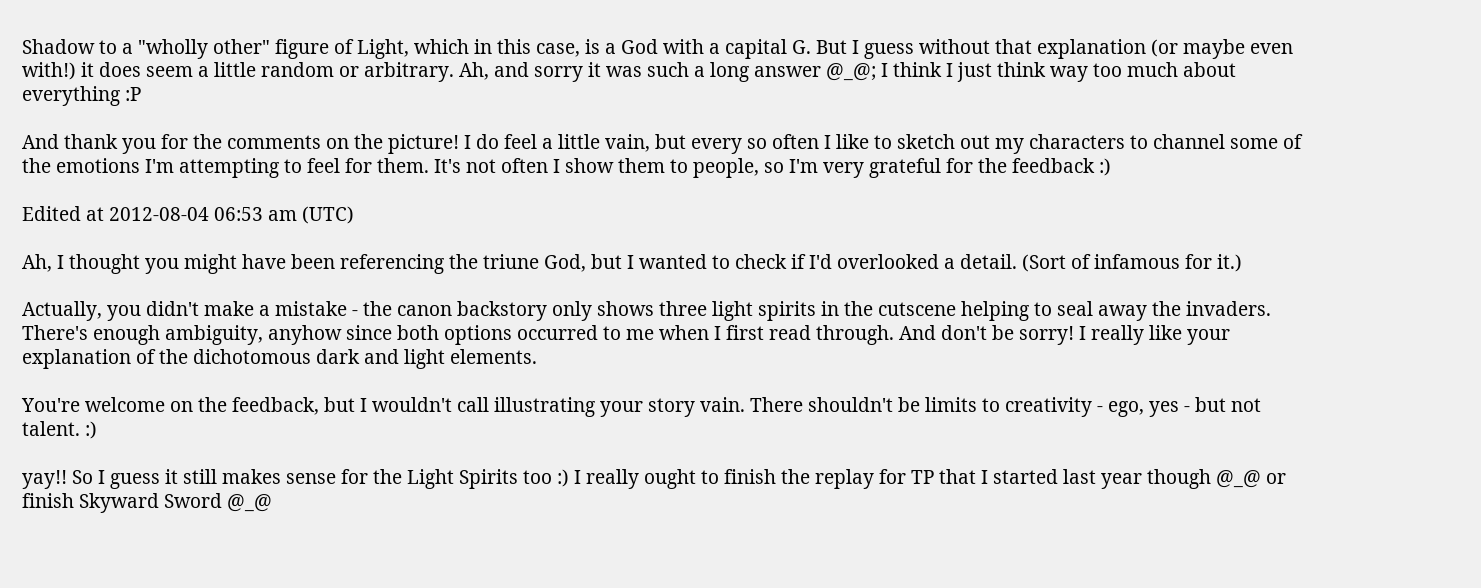Shadow to a "wholly other" figure of Light, which in this case, is a God with a capital G. But I guess without that explanation (or maybe even with!) it does seem a little random or arbitrary. Ah, and sorry it was such a long answer @_@; I think I just think way too much about everything :P

And thank you for the comments on the picture! I do feel a little vain, but every so often I like to sketch out my characters to channel some of the emotions I'm attempting to feel for them. It's not often I show them to people, so I'm very grateful for the feedback :)

Edited at 2012-08-04 06:53 am (UTC)

Ah, I thought you might have been referencing the triune God, but I wanted to check if I'd overlooked a detail. (Sort of infamous for it.)

Actually, you didn't make a mistake - the canon backstory only shows three light spirits in the cutscene helping to seal away the invaders. There's enough ambiguity, anyhow since both options occurred to me when I first read through. And don't be sorry! I really like your explanation of the dichotomous dark and light elements.

You're welcome on the feedback, but I wouldn't call illustrating your story vain. There shouldn't be limits to creativity - ego, yes - but not talent. :)

yay!! So I guess it still makes sense for the Light Spirits too :) I really ought to finish the replay for TP that I started last year though @_@ or finish Skyward Sword @_@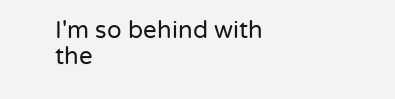I'm so behind with the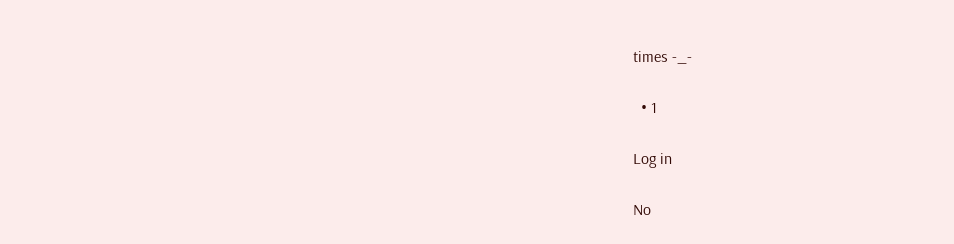times -_-

  • 1

Log in

No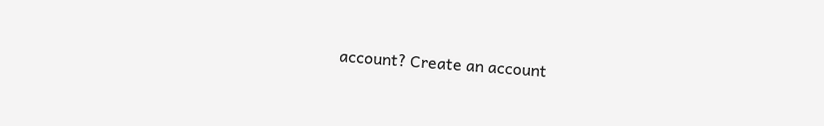account? Create an account